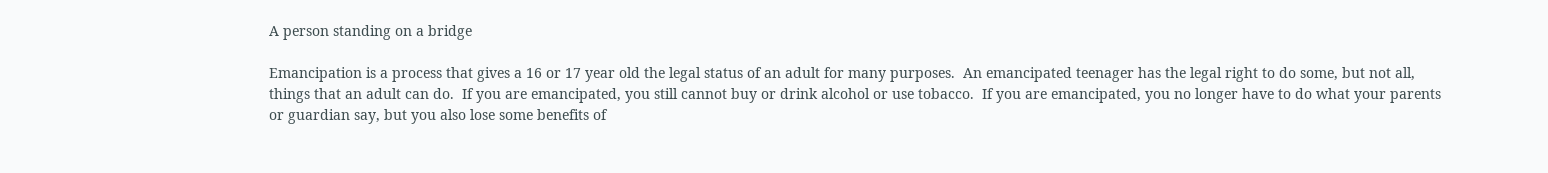A person standing on a bridge

Emancipation is a process that gives a 16 or 17 year old the legal status of an adult for many purposes.  An emancipated teenager has the legal right to do some, but not all, things that an adult can do.  If you are emancipated, you still cannot buy or drink alcohol or use tobacco.  If you are emancipated, you no longer have to do what your parents or guardian say, but you also lose some benefits of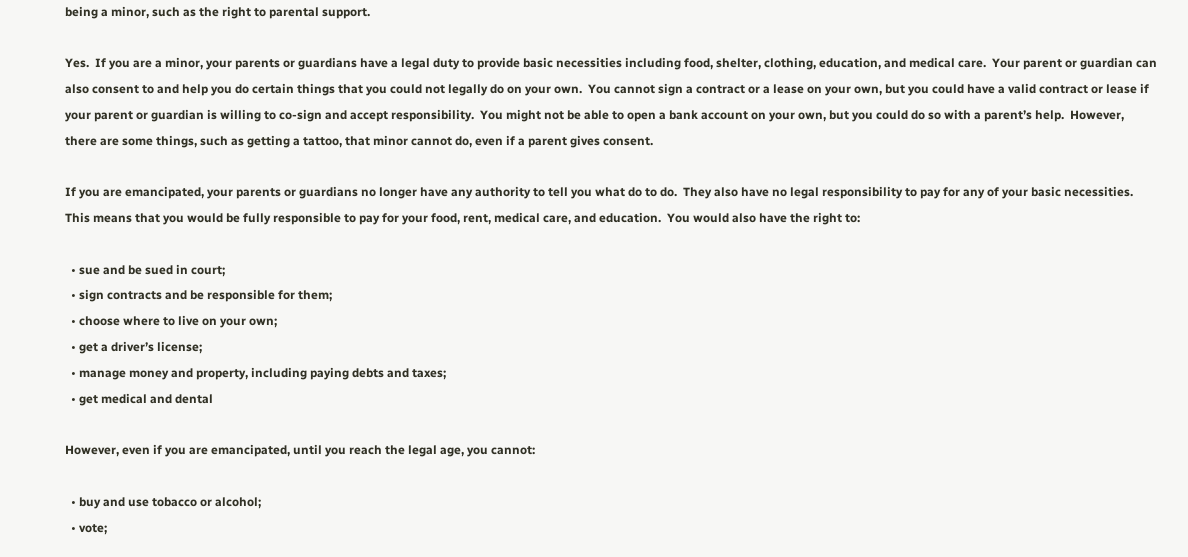being a minor, such as the right to parental support.

Yes.  If you are a minor, your parents or guardians have a legal duty to provide basic necessities including food, shelter, clothing, education, and medical care.  Your parent or guardian can also consent to and help you do certain things that you could not legally do on your own.  You cannot sign a contract or a lease on your own, but you could have a valid contract or lease if your parent or guardian is willing to co-sign and accept responsibility.  You might not be able to open a bank account on your own, but you could do so with a parent’s help.  However, there are some things, such as getting a tattoo, that minor cannot do, even if a parent gives consent.

If you are emancipated, your parents or guardians no longer have any authority to tell you what do to do.  They also have no legal responsibility to pay for any of your basic necessities.  This means that you would be fully responsible to pay for your food, rent, medical care, and education.  You would also have the right to:

  • sue and be sued in court;
  • sign contracts and be responsible for them;
  • choose where to live on your own;
  • get a driver’s license;
  • manage money and property, including paying debts and taxes;
  • get medical and dental

However, even if you are emancipated, until you reach the legal age, you cannot:

  • buy and use tobacco or alcohol;
  • vote;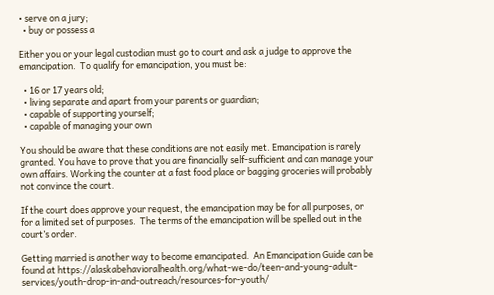• serve on a jury;
  • buy or possess a

Either you or your legal custodian must go to court and ask a judge to approve the emancipation.  To qualify for emancipation, you must be:

  • 16 or 17 years old;
  • living separate and apart from your parents or guardian;
  • capable of supporting yourself;
  • capable of managing your own

You should be aware that these conditions are not easily met. Emancipation is rarely granted. You have to prove that you are financially self-sufficient and can manage your own affairs. Working the counter at a fast food place or bagging groceries will probably not convince the court.

If the court does approve your request, the emancipation may be for all purposes, or for a limited set of purposes.  The terms of the emancipation will be spelled out in the court’s order.

Getting married is another way to become emancipated.  An Emancipation Guide can be found at https://alaskabehavioralhealth.org/what-we-do/teen-and-young-adult-services/youth-drop-in-and-outreach/resources-for-youth/